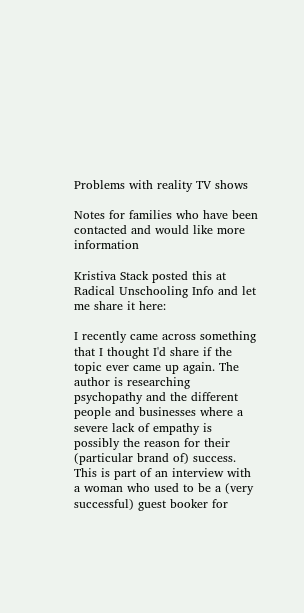Problems with reality TV shows

Notes for families who have been contacted and would like more information

Kristiva Stack posted this at Radical Unschooling Info and let me share it here:

I recently came across something that I thought I'd share if the topic ever came up again. The author is researching psychopathy and the different people and businesses where a severe lack of empathy is possibly the reason for their (particular brand of) success. This is part of an interview with a woman who used to be a (very successful) guest booker for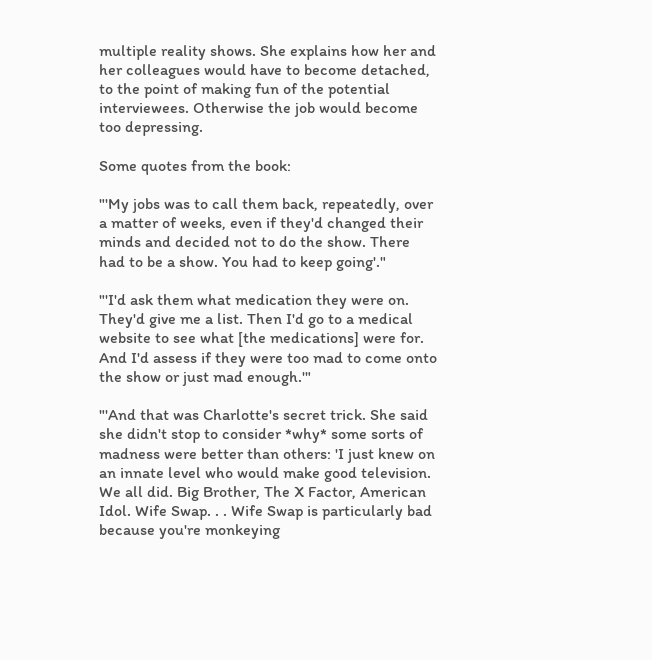multiple reality shows. She explains how her and her colleagues would have to become detached, to the point of making fun of the potential interviewees. Otherwise the job would become too depressing.

Some quotes from the book:

"'My jobs was to call them back, repeatedly, over a matter of weeks, even if they'd changed their minds and decided not to do the show. There had to be a show. You had to keep going'."

"'I'd ask them what medication they were on. They'd give me a list. Then I'd go to a medical website to see what [the medications] were for. And I'd assess if they were too mad to come onto the show or just mad enough.'"

"'And that was Charlotte's secret trick. She said she didn't stop to consider *why* some sorts of madness were better than others: 'I just knew on an innate level who would make good television. We all did. Big Brother, The X Factor, American Idol. Wife Swap. . . Wife Swap is particularly bad because you're monkeying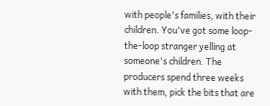with people's families, with their children. You've got some loop-the-loop stranger yelling at someone's children. The producers spend three weeks with them, pick the bits that are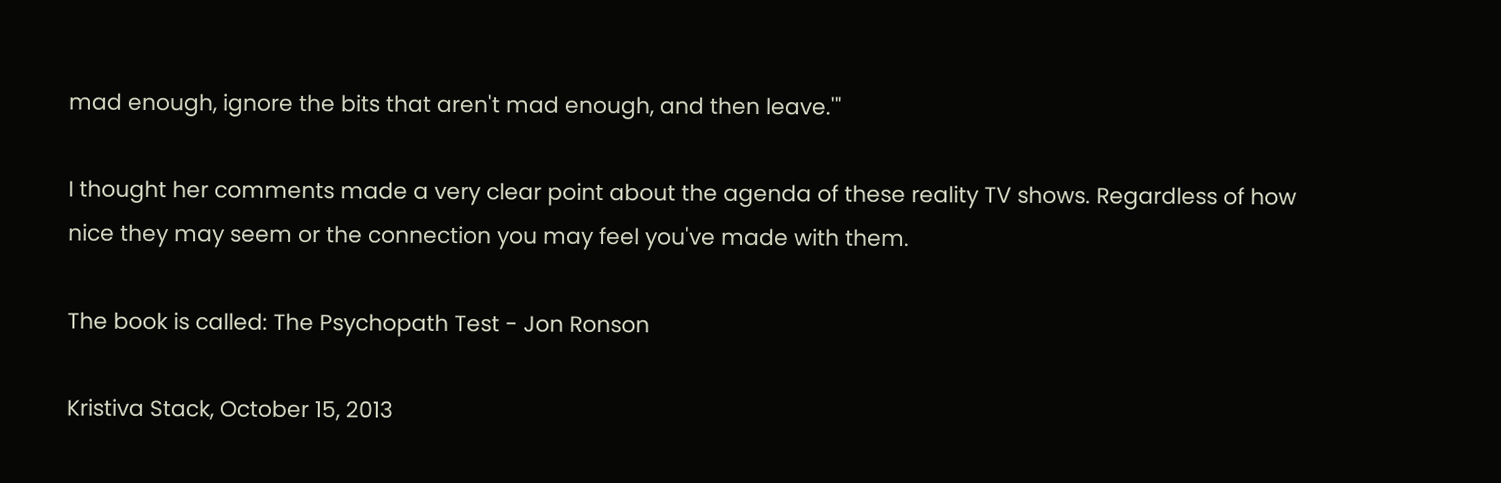mad enough, ignore the bits that aren't mad enough, and then leave.'"

I thought her comments made a very clear point about the agenda of these reality TV shows. Regardless of how nice they may seem or the connection you may feel you've made with them.

The book is called: The Psychopath Test - Jon Ronson

Kristiva Stack, October 15, 2013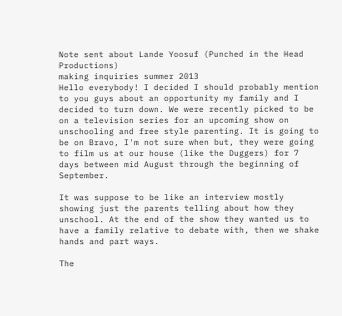Note sent about Lande Yoosuf (Punched in the Head Productions)
making inquiries summer 2013
Hello everybody! I decided I should probably mention to you guys about an opportunity my family and I decided to turn down. We were recently picked to be on a television series for an upcoming show on unschooling and free style parenting. It is going to be on Bravo, I'm not sure when but, they were going to film us at our house (like the Duggers) for 7 days between mid August through the beginning of September.

It was suppose to be like an interview mostly showing just the parents telling about how they unschool. At the end of the show they wanted us to have a family relative to debate with, then we shake hands and part ways.

The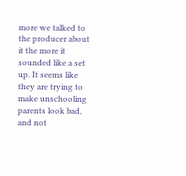more we talked to the producer about it the more it sounded like a set up. It seems like they are trying to make unschooling parents look bad, and not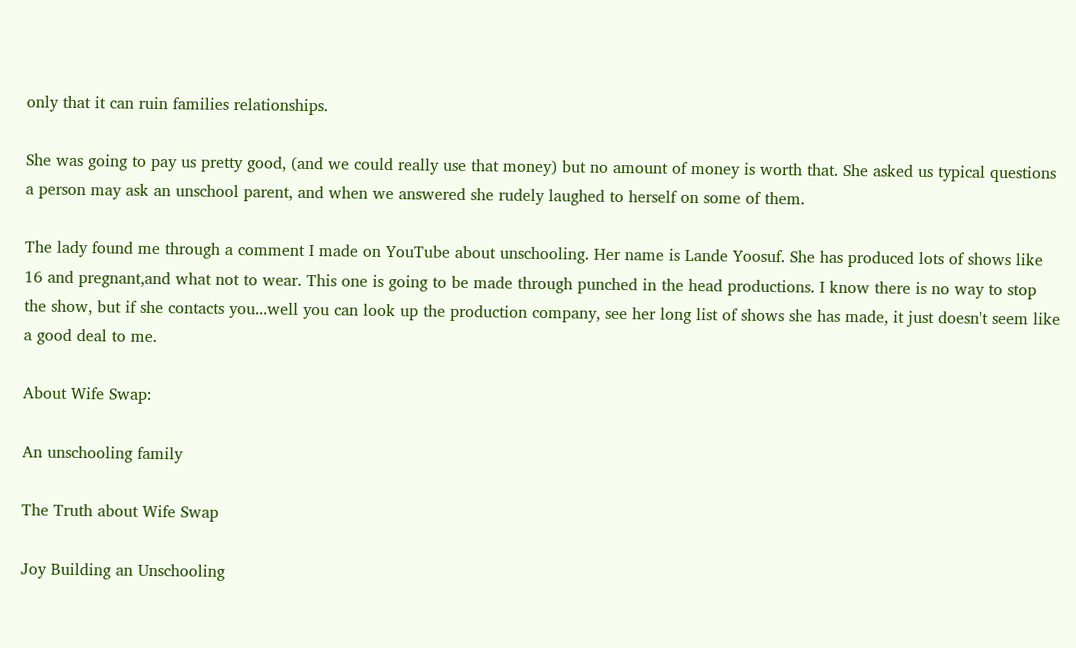only that it can ruin families relationships.

She was going to pay us pretty good, (and we could really use that money) but no amount of money is worth that. She asked us typical questions a person may ask an unschool parent, and when we answered she rudely laughed to herself on some of them.

The lady found me through a comment I made on YouTube about unschooling. Her name is Lande Yoosuf. She has produced lots of shows like 16 and pregnant,and what not to wear. This one is going to be made through punched in the head productions. I know there is no way to stop the show, but if she contacts you...well you can look up the production company, see her long list of shows she has made, it just doesn't seem like a good deal to me.

About Wife Swap:

An unschooling family

The Truth about Wife Swap

Joy Building an Unschooling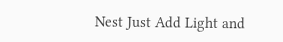Nest Just Add Light and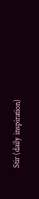Stir (daily inspiration)